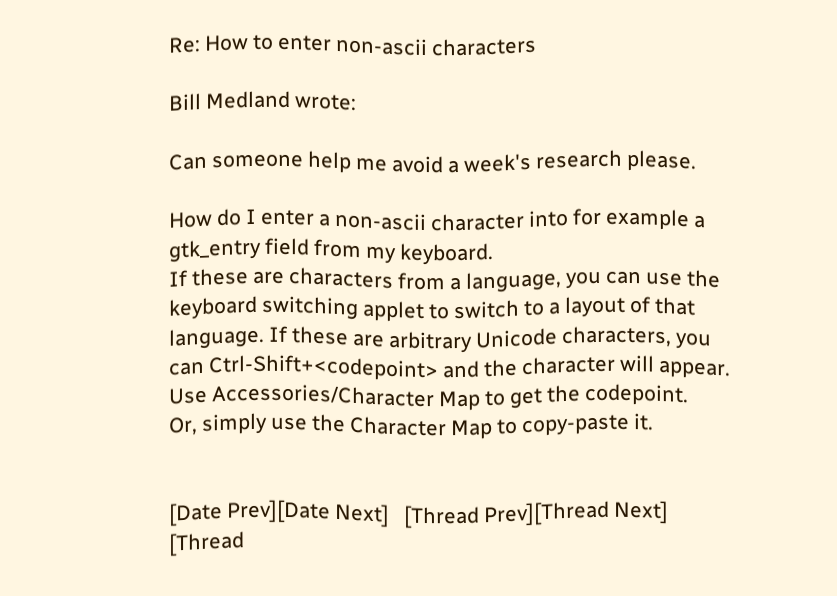Re: How to enter non-ascii characters

Bill Medland wrote:

Can someone help me avoid a week's research please.

How do I enter a non-ascii character into for example a gtk_entry field from my keyboard.
If these are characters from a language, you can use the keyboard switching applet to switch to a layout of that language. If these are arbitrary Unicode characters, you can Ctrl-Shift+<codepoint> and the character will appear.
Use Accessories/Character Map to get the codepoint.
Or, simply use the Character Map to copy-paste it.


[Date Prev][Date Next]   [Thread Prev][Thread Next]   [Thread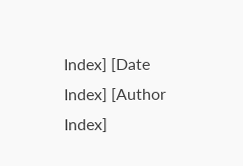Index] [Date Index] [Author Index]